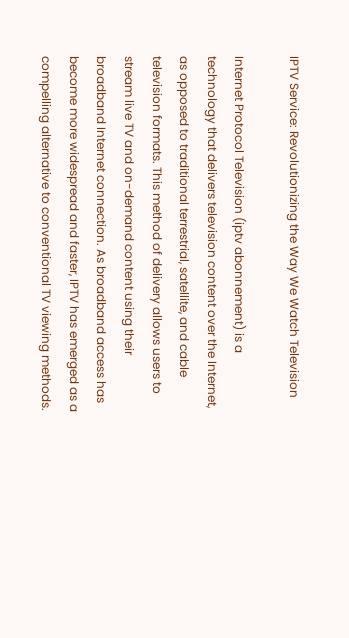IPTV Service: Revolutionizing the Way We Watch Television

Internet Protocol Television (iptv abonnement) is a technology that delivers television content over the Internet, as opposed to traditional terrestrial, satellite, and cable television formats. This method of delivery allows users to stream live TV and on-demand content using their broadband Internet connection. As broadband access has become more widespread and faster, IPTV has emerged as a compelling alternative to conventional TV viewing methods.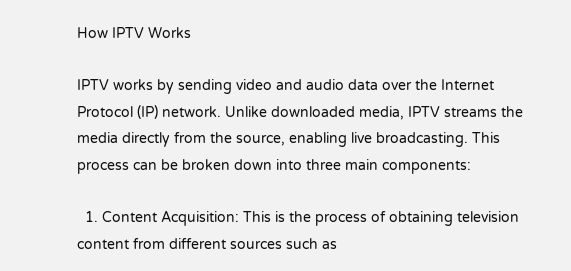How IPTV Works

IPTV works by sending video and audio data over the Internet Protocol (IP) network. Unlike downloaded media, IPTV streams the media directly from the source, enabling live broadcasting. This process can be broken down into three main components:

  1. Content Acquisition: This is the process of obtaining television content from different sources such as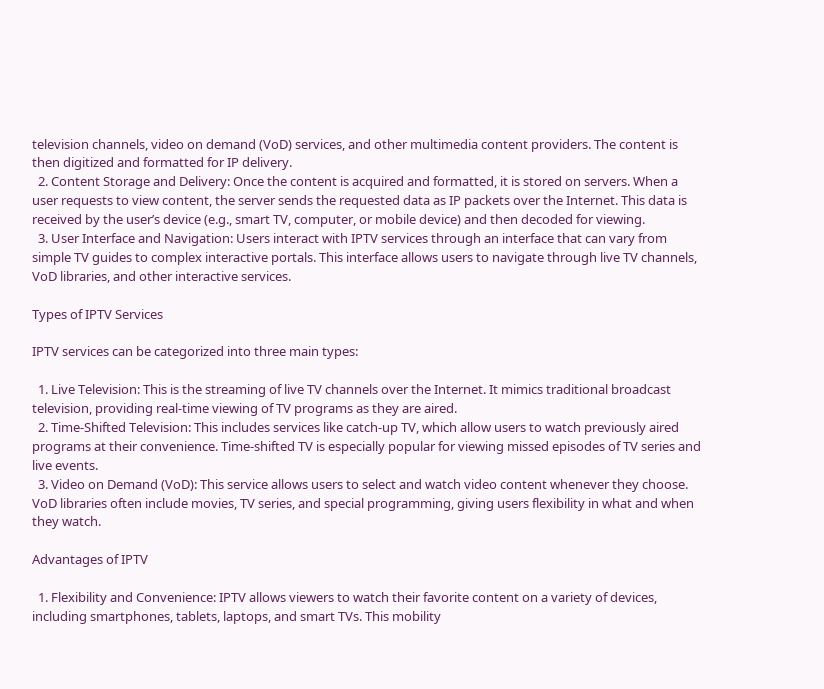television channels, video on demand (VoD) services, and other multimedia content providers. The content is then digitized and formatted for IP delivery.
  2. Content Storage and Delivery: Once the content is acquired and formatted, it is stored on servers. When a user requests to view content, the server sends the requested data as IP packets over the Internet. This data is received by the user’s device (e.g., smart TV, computer, or mobile device) and then decoded for viewing.
  3. User Interface and Navigation: Users interact with IPTV services through an interface that can vary from simple TV guides to complex interactive portals. This interface allows users to navigate through live TV channels, VoD libraries, and other interactive services.

Types of IPTV Services

IPTV services can be categorized into three main types:

  1. Live Television: This is the streaming of live TV channels over the Internet. It mimics traditional broadcast television, providing real-time viewing of TV programs as they are aired.
  2. Time-Shifted Television: This includes services like catch-up TV, which allow users to watch previously aired programs at their convenience. Time-shifted TV is especially popular for viewing missed episodes of TV series and live events.
  3. Video on Demand (VoD): This service allows users to select and watch video content whenever they choose. VoD libraries often include movies, TV series, and special programming, giving users flexibility in what and when they watch.

Advantages of IPTV

  1. Flexibility and Convenience: IPTV allows viewers to watch their favorite content on a variety of devices, including smartphones, tablets, laptops, and smart TVs. This mobility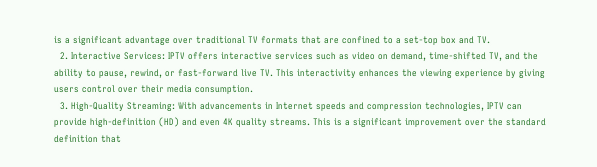is a significant advantage over traditional TV formats that are confined to a set-top box and TV.
  2. Interactive Services: IPTV offers interactive services such as video on demand, time-shifted TV, and the ability to pause, rewind, or fast-forward live TV. This interactivity enhances the viewing experience by giving users control over their media consumption.
  3. High-Quality Streaming: With advancements in Internet speeds and compression technologies, IPTV can provide high-definition (HD) and even 4K quality streams. This is a significant improvement over the standard definition that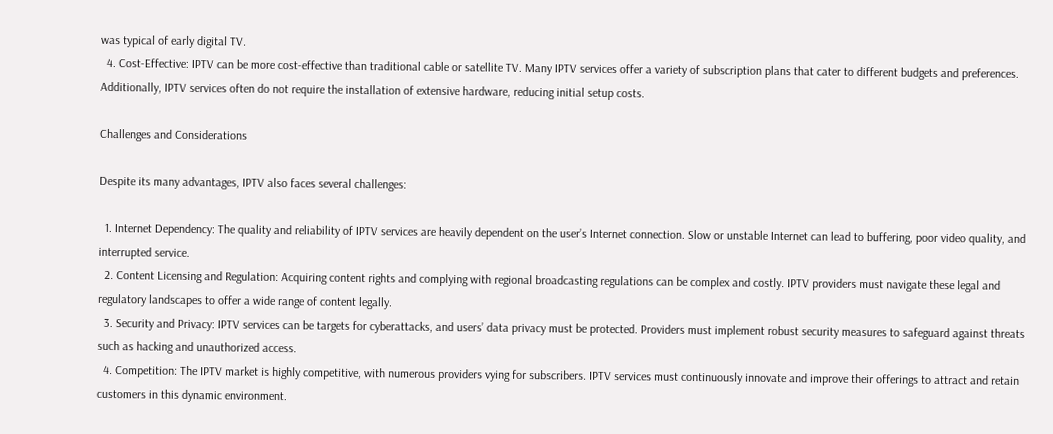was typical of early digital TV.
  4. Cost-Effective: IPTV can be more cost-effective than traditional cable or satellite TV. Many IPTV services offer a variety of subscription plans that cater to different budgets and preferences. Additionally, IPTV services often do not require the installation of extensive hardware, reducing initial setup costs.

Challenges and Considerations

Despite its many advantages, IPTV also faces several challenges:

  1. Internet Dependency: The quality and reliability of IPTV services are heavily dependent on the user’s Internet connection. Slow or unstable Internet can lead to buffering, poor video quality, and interrupted service.
  2. Content Licensing and Regulation: Acquiring content rights and complying with regional broadcasting regulations can be complex and costly. IPTV providers must navigate these legal and regulatory landscapes to offer a wide range of content legally.
  3. Security and Privacy: IPTV services can be targets for cyberattacks, and users’ data privacy must be protected. Providers must implement robust security measures to safeguard against threats such as hacking and unauthorized access.
  4. Competition: The IPTV market is highly competitive, with numerous providers vying for subscribers. IPTV services must continuously innovate and improve their offerings to attract and retain customers in this dynamic environment.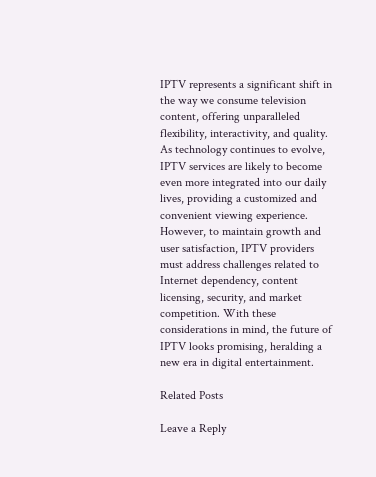IPTV represents a significant shift in the way we consume television content, offering unparalleled flexibility, interactivity, and quality. As technology continues to evolve, IPTV services are likely to become even more integrated into our daily lives, providing a customized and convenient viewing experience. However, to maintain growth and user satisfaction, IPTV providers must address challenges related to Internet dependency, content licensing, security, and market competition. With these considerations in mind, the future of IPTV looks promising, heralding a new era in digital entertainment.

Related Posts

Leave a Reply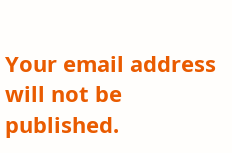Your email address will not be published.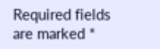Required fields are marked *